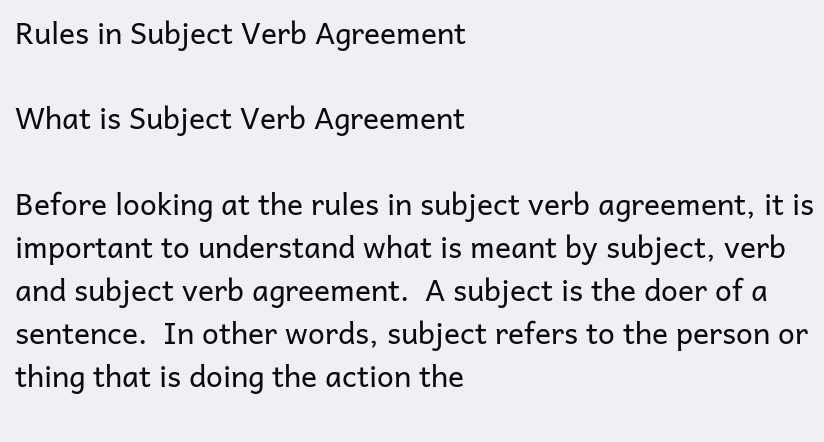Rules in Subject Verb Agreement

What is Subject Verb Agreement

Before looking at the rules in subject verb agreement, it is important to understand what is meant by subject, verb and subject verb agreement.  A subject is the doer of a sentence.  In other words, subject refers to the person or thing that is doing the action the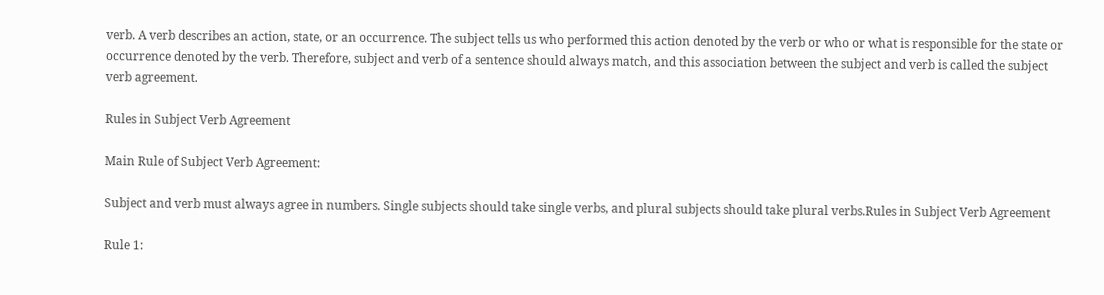verb. A verb describes an action, state, or an occurrence. The subject tells us who performed this action denoted by the verb or who or what is responsible for the state or occurrence denoted by the verb. Therefore, subject and verb of a sentence should always match, and this association between the subject and verb is called the subject verb agreement.

Rules in Subject Verb Agreement

Main Rule of Subject Verb Agreement:

Subject and verb must always agree in numbers. Single subjects should take single verbs, and plural subjects should take plural verbs.Rules in Subject Verb Agreement

Rule 1: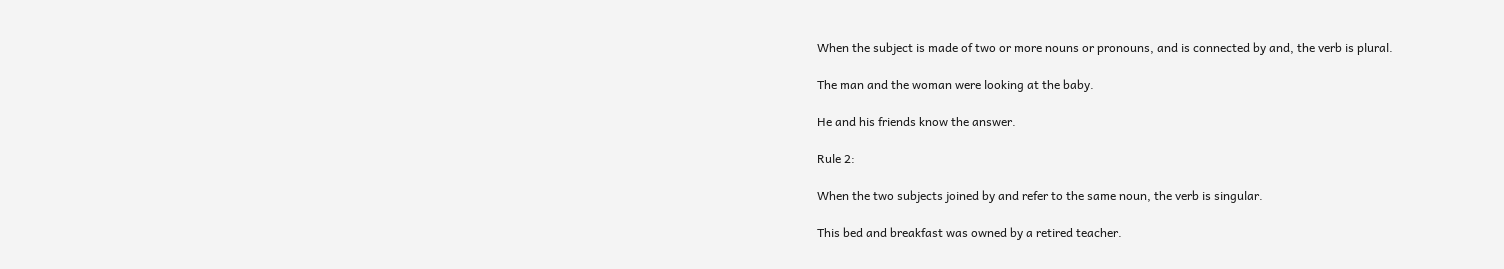When the subject is made of two or more nouns or pronouns, and is connected by and, the verb is plural.

The man and the woman were looking at the baby.

He and his friends know the answer.

Rule 2:

When the two subjects joined by and refer to the same noun, the verb is singular.

This bed and breakfast was owned by a retired teacher.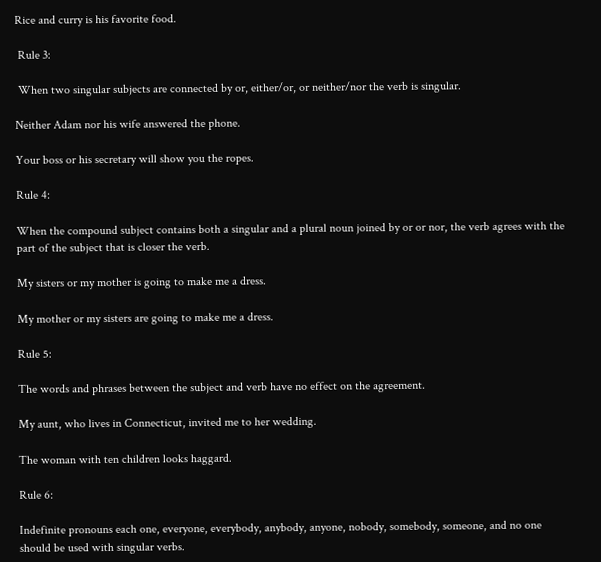Rice and curry is his favorite food.

 Rule 3:

 When two singular subjects are connected by or, either/or, or neither/nor the verb is singular.

Neither Adam nor his wife answered the phone.

Your boss or his secretary will show you the ropes.

Rule 4:

When the compound subject contains both a singular and a plural noun joined by or or nor, the verb agrees with the part of the subject that is closer the verb.

My sisters or my mother is going to make me a dress.

My mother or my sisters are going to make me a dress.

Rule 5:

The words and phrases between the subject and verb have no effect on the agreement.

My aunt, who lives in Connecticut, invited me to her wedding.

The woman with ten children looks haggard.

Rule 6:

Indefinite pronouns each one, everyone, everybody, anybody, anyone, nobody, somebody, someone, and no one should be used with singular verbs.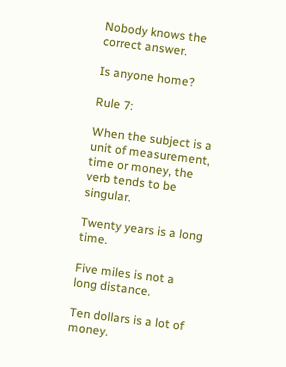Nobody knows the correct answer.

Is anyone home?

Rule 7:

When the subject is a unit of measurement, time or money, the verb tends to be singular.

Twenty years is a long time.

Five miles is not a long distance.

Ten dollars is a lot of money.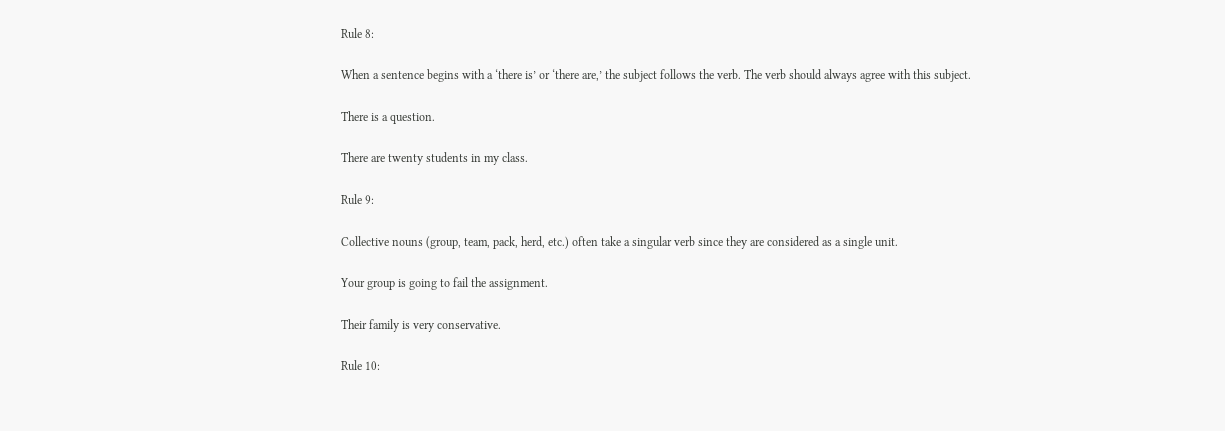Rule 8:

When a sentence begins with a ‘there is’ or ‘there are,’ the subject follows the verb. The verb should always agree with this subject.

There is a question.

There are twenty students in my class.

Rule 9:

Collective nouns (group, team, pack, herd, etc.) often take a singular verb since they are considered as a single unit.

Your group is going to fail the assignment.

Their family is very conservative.

Rule 10: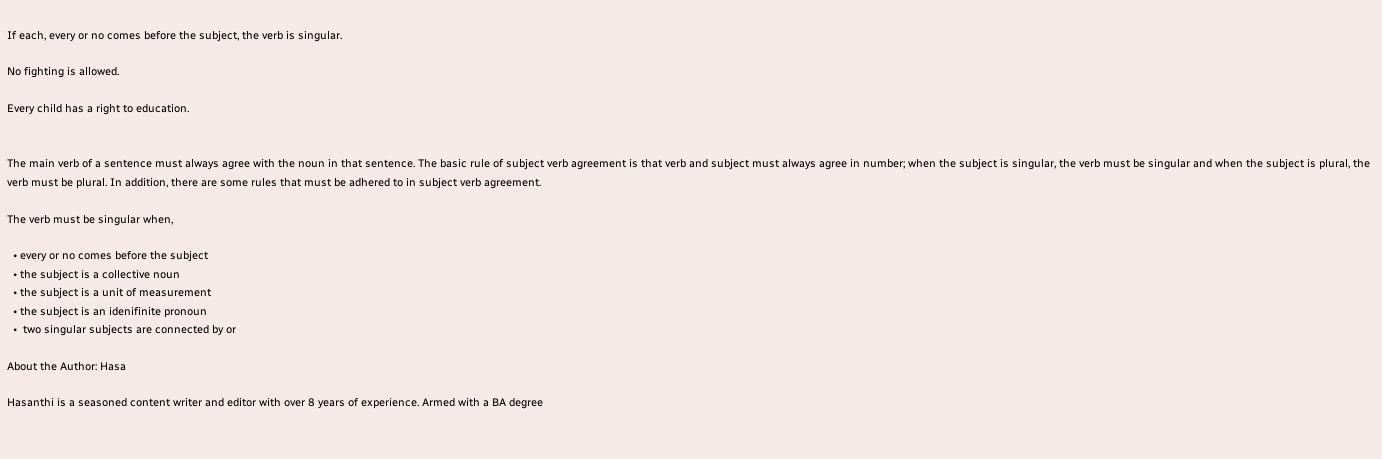If each, every or no comes before the subject, the verb is singular.

No fighting is allowed.

Every child has a right to education.


The main verb of a sentence must always agree with the noun in that sentence. The basic rule of subject verb agreement is that verb and subject must always agree in number; when the subject is singular, the verb must be singular and when the subject is plural, the verb must be plural. In addition, there are some rules that must be adhered to in subject verb agreement.

The verb must be singular when,

  • every or no comes before the subject
  • the subject is a collective noun
  • the subject is a unit of measurement
  • the subject is an idenifinite pronoun
  •  two singular subjects are connected by or

About the Author: Hasa

Hasanthi is a seasoned content writer and editor with over 8 years of experience. Armed with a BA degree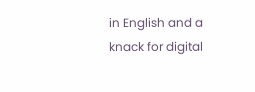in English and a knack for digital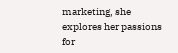marketing, she explores her passions for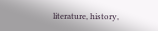literature, history,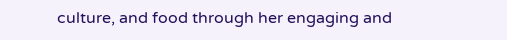culture, and food through her engaging and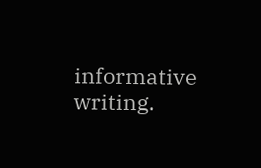informative writing.